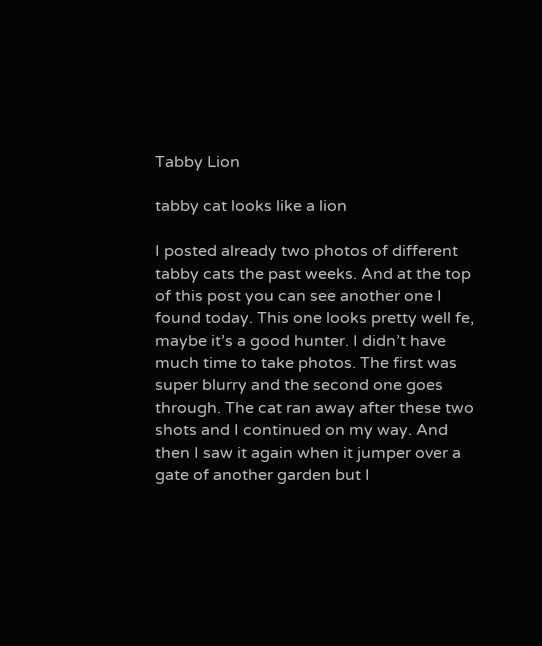Tabby Lion

tabby cat looks like a lion

I posted already two photos of different tabby cats the past weeks. And at the top of this post you can see another one I found today. This one looks pretty well fe, maybe it’s a good hunter. I didn’t have much time to take photos. The first was super blurry and the second one goes through. The cat ran away after these two shots and I continued on my way. And then I saw it again when it jumper over a gate of another garden but I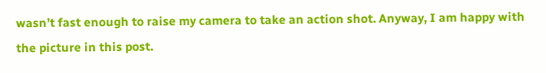wasn’t fast enough to raise my camera to take an action shot. Anyway, I am happy with the picture in this post.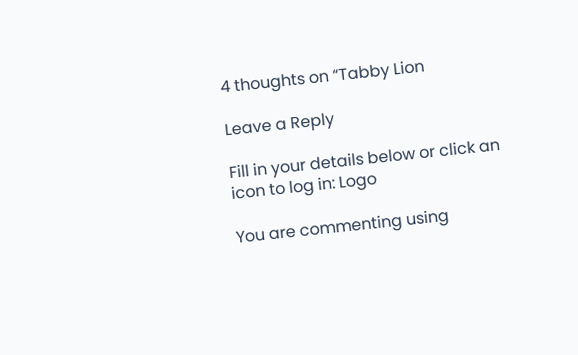4 thoughts on “Tabby Lion

Leave a Reply

Fill in your details below or click an icon to log in: Logo

You are commenting using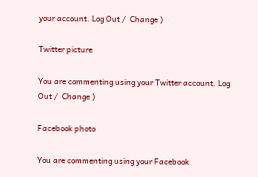your account. Log Out /  Change )

Twitter picture

You are commenting using your Twitter account. Log Out /  Change )

Facebook photo

You are commenting using your Facebook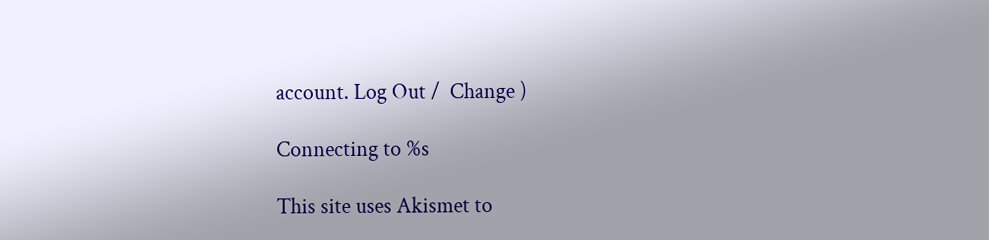account. Log Out /  Change )

Connecting to %s

This site uses Akismet to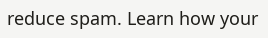reduce spam. Learn how your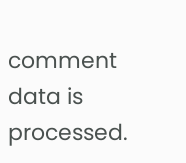comment data is processed.